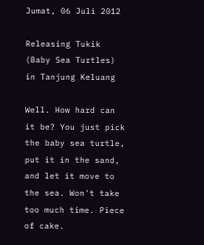Jumat, 06 Juli 2012

Releasing Tukik (Baby Sea Turtles) in Tanjung Keluang

Well. How hard can it be? You just pick the baby sea turtle, put it in the sand, and let it move to the sea. Won't take too much time. Piece of cake.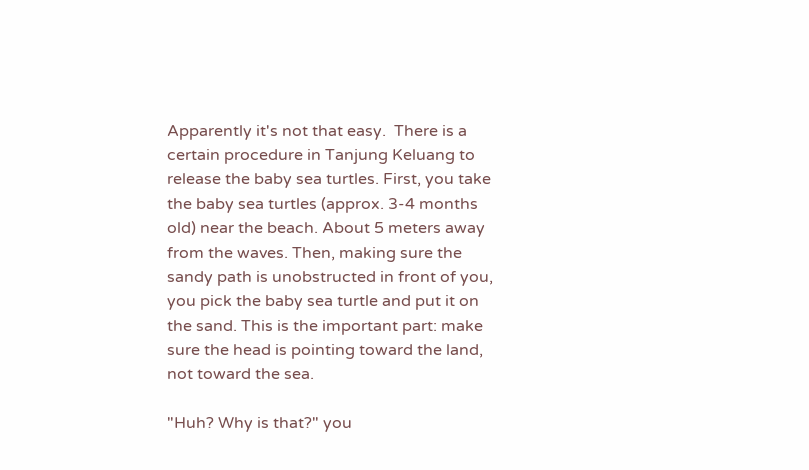Apparently it's not that easy.  There is a certain procedure in Tanjung Keluang to release the baby sea turtles. First, you take the baby sea turtles (approx. 3-4 months old) near the beach. About 5 meters away from the waves. Then, making sure the sandy path is unobstructed in front of you, you pick the baby sea turtle and put it on the sand. This is the important part: make sure the head is pointing toward the land, not toward the sea.

"Huh? Why is that?" you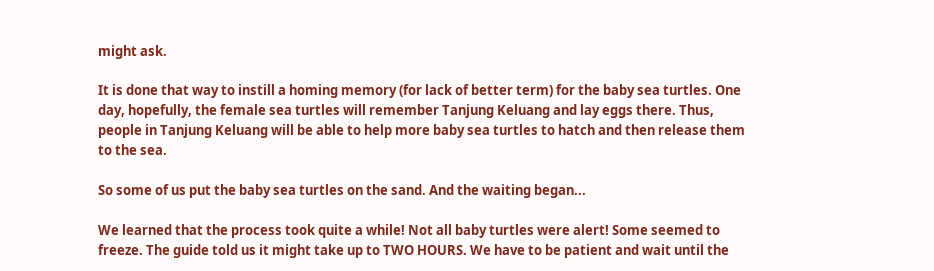might ask.

It is done that way to instill a homing memory (for lack of better term) for the baby sea turtles. One day, hopefully, the female sea turtles will remember Tanjung Keluang and lay eggs there. Thus, people in Tanjung Keluang will be able to help more baby sea turtles to hatch and then release them to the sea.

So some of us put the baby sea turtles on the sand. And the waiting began...

We learned that the process took quite a while! Not all baby turtles were alert! Some seemed to freeze. The guide told us it might take up to TWO HOURS. We have to be patient and wait until the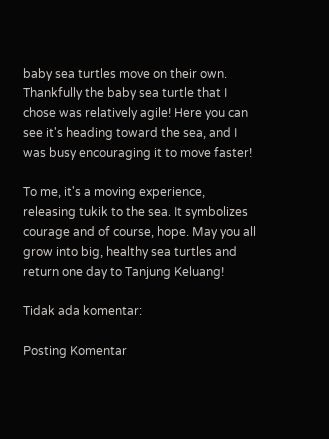baby sea turtles move on their own. Thankfully the baby sea turtle that I chose was relatively agile! Here you can see it's heading toward the sea, and I was busy encouraging it to move faster!

To me, it's a moving experience, releasing tukik to the sea. It symbolizes courage and of course, hope. May you all grow into big, healthy sea turtles and return one day to Tanjung Keluang!

Tidak ada komentar:

Posting Komentar